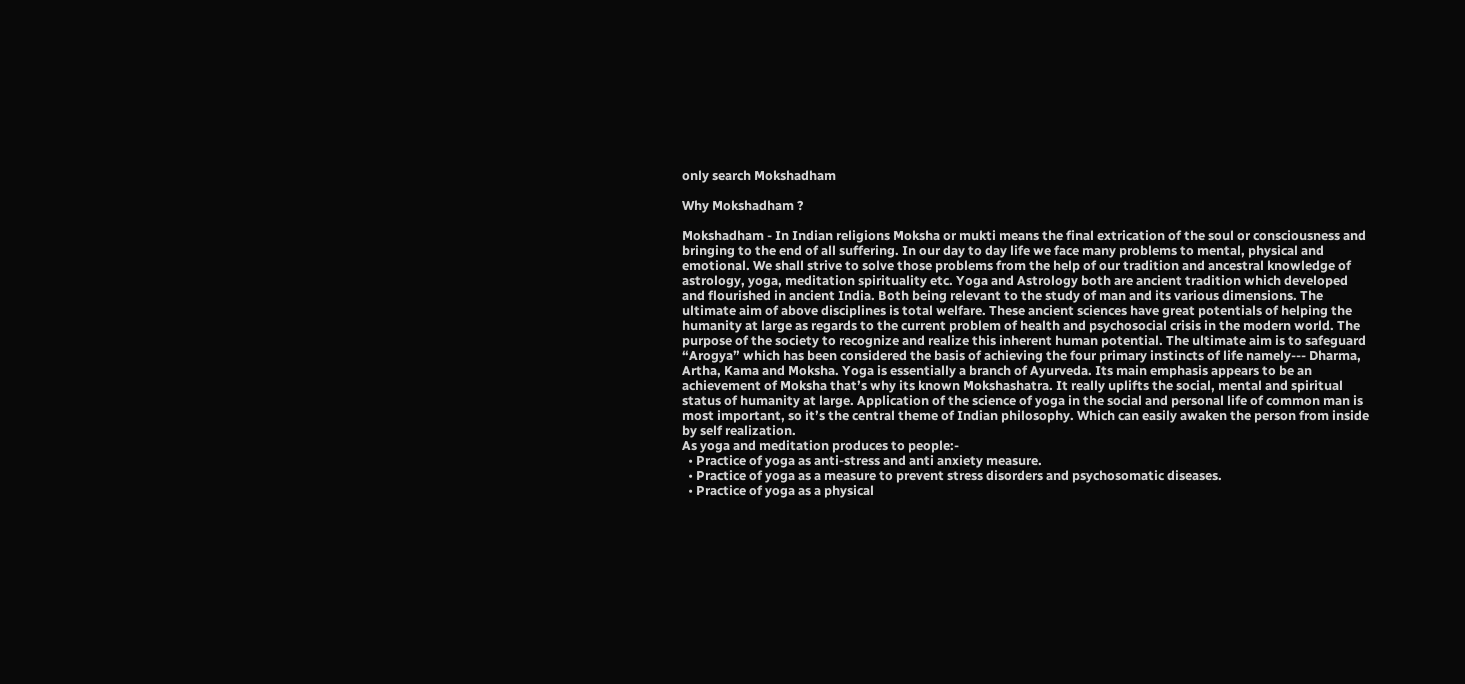only search Mokshadham

Why Mokshadham ?

Mokshadham - In Indian religions Moksha or mukti means the final extrication of the soul or consciousness and bringing to the end of all suffering. In our day to day life we face many problems to mental, physical and emotional. We shall strive to solve those problems from the help of our tradition and ancestral knowledge of astrology, yoga, meditation spirituality etc. Yoga and Astrology both are ancient tradition which developed and flourished in ancient India. Both being relevant to the study of man and its various dimensions. The ultimate aim of above disciplines is total welfare. These ancient sciences have great potentials of helping the humanity at large as regards to the current problem of health and psychosocial crisis in the modern world. The purpose of the society to recognize and realize this inherent human potential. The ultimate aim is to safeguard “Arogya” which has been considered the basis of achieving the four primary instincts of life namely--- Dharma, Artha, Kama and Moksha. Yoga is essentially a branch of Ayurveda. Its main emphasis appears to be an achievement of Moksha that’s why its known Mokshashatra. It really uplifts the social, mental and spiritual status of humanity at large. Application of the science of yoga in the social and personal life of common man is most important, so it’s the central theme of Indian philosophy. Which can easily awaken the person from inside by self realization.
As yoga and meditation produces to people:-
  • Practice of yoga as anti-stress and anti anxiety measure.
  • Practice of yoga as a measure to prevent stress disorders and psychosomatic diseases.
  • Practice of yoga as a physical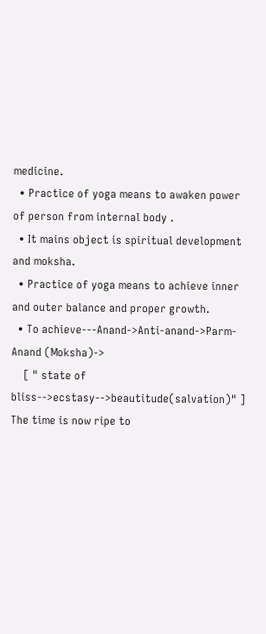medicine.
  • Practice of yoga means to awaken power of person from internal body .
  • It mains object is spiritual development and moksha.
  • Practice of yoga means to achieve inner and outer balance and proper growth.
  • To achieve---Anand->Anti-anand->Parm-Anand (Moksha)->
    [ " state of bliss-->ecstasy-->beautitude(salvation)" ]
The time is now ripe to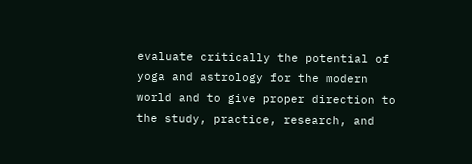evaluate critically the potential of yoga and astrology for the modern world and to give proper direction to the study, practice, research, and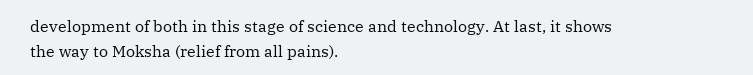development of both in this stage of science and technology. At last, it shows the way to Moksha (relief from all pains).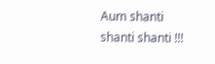Aum shanti shanti shanti !!!